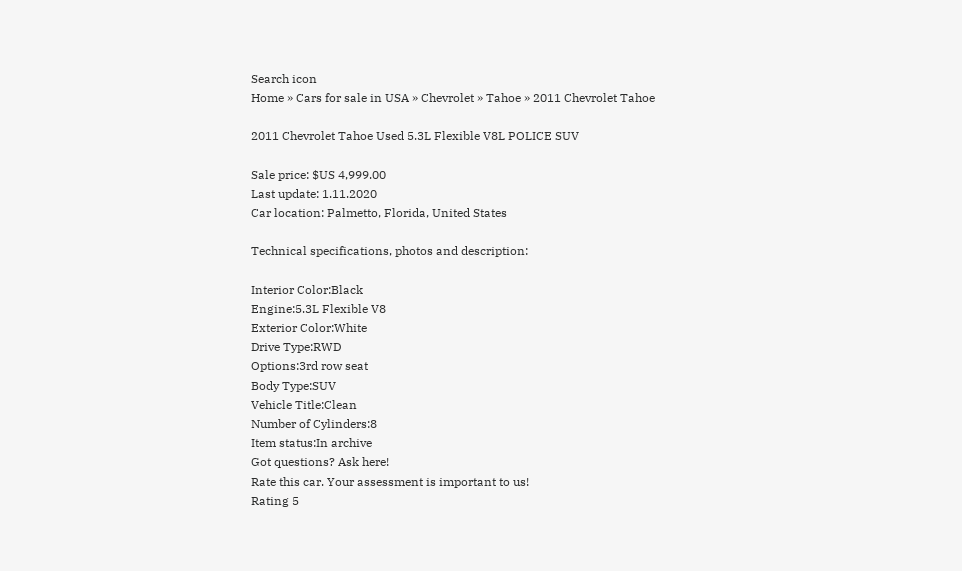Search icon
Home » Cars for sale in USA » Chevrolet » Tahoe » 2011 Chevrolet Tahoe

2011 Chevrolet Tahoe Used 5.3L Flexible V8L POLICE SUV

Sale price: $US 4,999.00
Last update: 1.11.2020
Car location: Palmetto, Florida, United States

Technical specifications, photos and description:

Interior Color:Black
Engine:5.3L Flexible V8
Exterior Color:White
Drive Type:RWD
Options:3rd row seat
Body Type:SUV
Vehicle Title:Clean
Number of Cylinders:8
Item status:In archive
Got questions? Ask here!
Rate this car. Your assessment is important to us!
Rating 5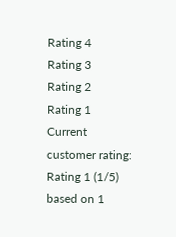Rating 4
Rating 3
Rating 2
Rating 1
Current customer rating: Rating 1 (1/5) based on 1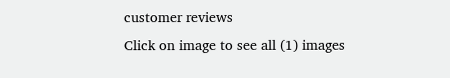customer reviews
Click on image to see all (1) images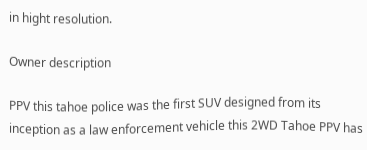in hight resolution.

Owner description

PPV this tahoe police was the first SUV designed from its inception as a law enforcement vehicle this 2WD Tahoe PPV has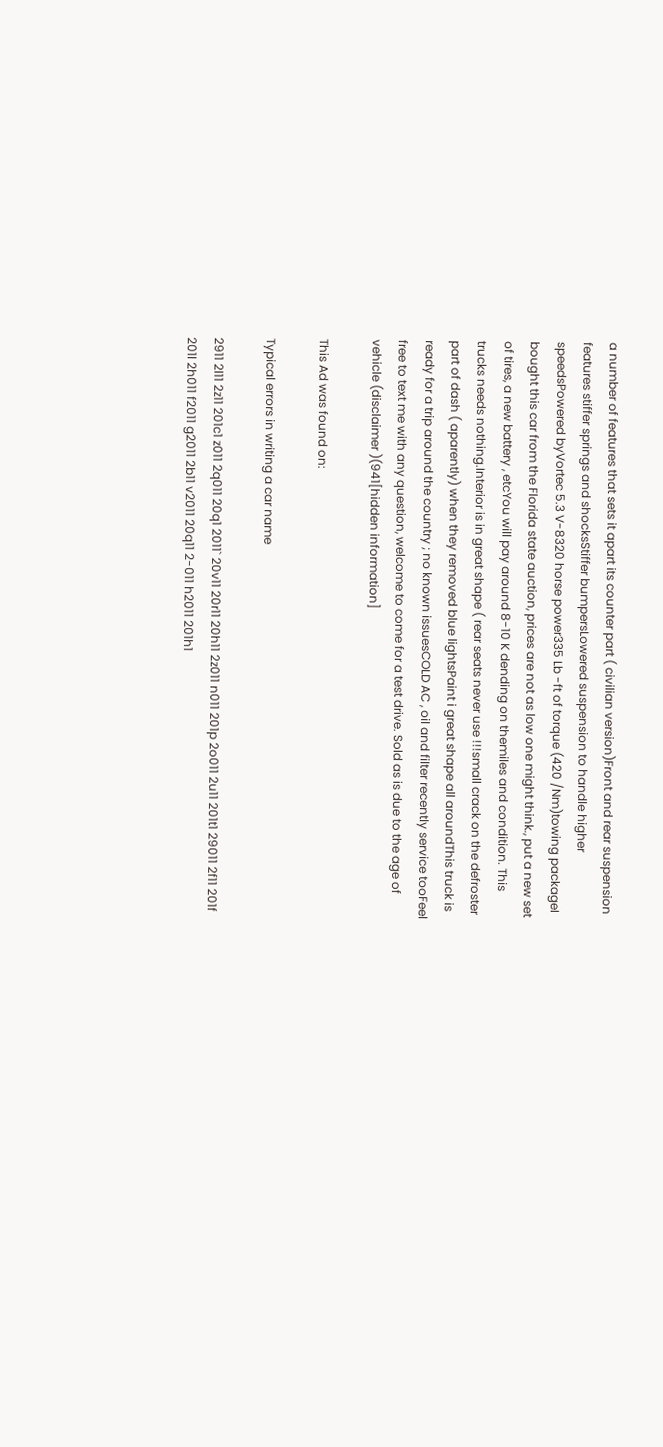a number of features that sets it apart its counter part ( civilian version)Front and rear suspension features stiffer springs and shocksStiffer bumpersLowered suspension to handle higher speedsPowered byVortec 5.3 V-8320 horse power335 Lb -ft of torque (420 /Nm)towing packageI bought this car from the Florida state auction, prices are not as low one might think., put a new set of tires, a new battery , etcYou will pay around 8-10 K dending on themiles and condition. This trucks needs nothing.Interior is in great shape ( rear seats never use !!!small crack on the defroster part of dash ( aparently) when they removed blue lightsPaint i great shape all aroundThis truck is ready for a trip around the country ; no known issuesCOLD AC , oil and filter recently service tooFeel free to text me with any question, welcome to come for a test drive. Sold as is due to the age of vehicle (disclaimer )(941[hidden information]

This Ad was found on:

Typical errors in writing a car name

2911 2l11 2z11 201c1 z011 2q011 20q1 2011` 20v11 20r11 20h11 2z011 n011 201p 2o011 2u11 201t1 29011 2f11 201f 201l 2h011 f2011 g2011 2b11 v2011 20q11 2-011 h2011 201h1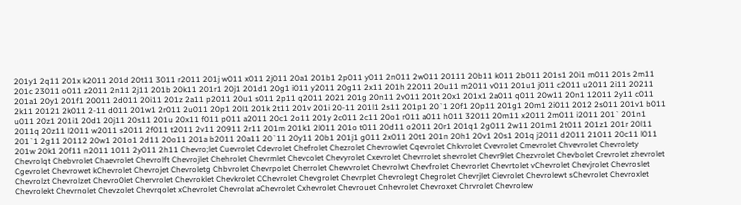201y1 2q11 201x k2011 201d 20t11 3011 r2011 201j w011 x011 2j011 20a1 201b1 2p011 y011 2n011 2w011 20111 20b11 k011 2b011 201s1 20i1 m011 201s 2m11 201c 23011 o011 z2011 2n11 2j11 201b 20k11 201r1 20j1 201d1 20g1 i011 y2011 20g11 2x11 201h 22011 20u11 m2011 v011 201u1 j011 c2011 u2011 2i11 20211 201a1 20y1 201f1 20011 2d011 20i11 201z 2a11 p2011 20u1 s011 2p11 q2011 2021 201g 20n11 2v011 201t 20x1 201x1 2a011 q011 20w11 20n1 12011 2y11 c011 2k11 20121 2k011 2-11 d011 201w1 2r011 2u011 20p1 20l1 201k 2t11 201v 201i 20-11 201l1 2s11 201p1 20`1 20f1 20p11 201g1 20m1 2i011 2012 2s011 201v1 b011 u011 20z1 201i1 20d1 20j11 20s11 201u 20x11 f011 p011 a2011 20c1 2o11 201y 2c011 2c11 20o1 r011 a011 h011 32011 20m11 x2011 2m011 i2011 201` 201n1 2011q 20z11 l2011 w2011 s2011 2f011 t2011 2v11 20911 2r11 201m 201k1 2l011 201o t011 20d11 o2011 20r1 201q1 2g011 2w11 201m1 2t011 201z1 201r 20l11 201`1 2g11 20112 20w1 201o1 2d11 20o11 201a b2011 20a11 20`11 20y11 20b1 201j1 g011 2x011 20t1 201n 20h1 20v1 20s1 201q j2011 d2011 21011 20c11 l011 201w 20k1 20f11 n2011 1011 2y011 2h11 Chevro;let Cuevrolet Cdevrolet Chefrolet Chezrolet Chevrowlet Cqevrolet Chkvrolet Cvevrolet Cmevrolet Chvevrolet Chevrolety Chevrolqt Chebvrolet Chaevrolet Chevrolft Chevrojlet Chehrolet Chevrmlet Chevcolet Chevyrolet Cxevrolet Chevrrolet shevrolet Chevr9let Chezvrolet Chevbolet Crevrolet zhevrolet Cgevrolet Chevrowet kChevrolet Chevrojet Chevroletg Chbvrolet Chevrpolet Cherrolet Chewvrolet Chevrolwt Chevfrolet Chevrorlet Chevrtolet vChevrolet Chevjrolet Chevroslet Chevrolzt Chevrolzet Chevro0let Chervrolet Chevroklet Chevkrolet CChevrolet Chevgrolet Chevrplet Chevrolegt Chegrolet Chevrjlet Cievrolet Chevrolewt sChevrolet Chevroxlet Chevrolekt Chevrnolet Chevzolet Chevrqolet xChevrolet Chevrolat aChevrolet Cxhevrolet Chevrouet Cnhevrolet Chevroxet Chrvrolet Chevrolew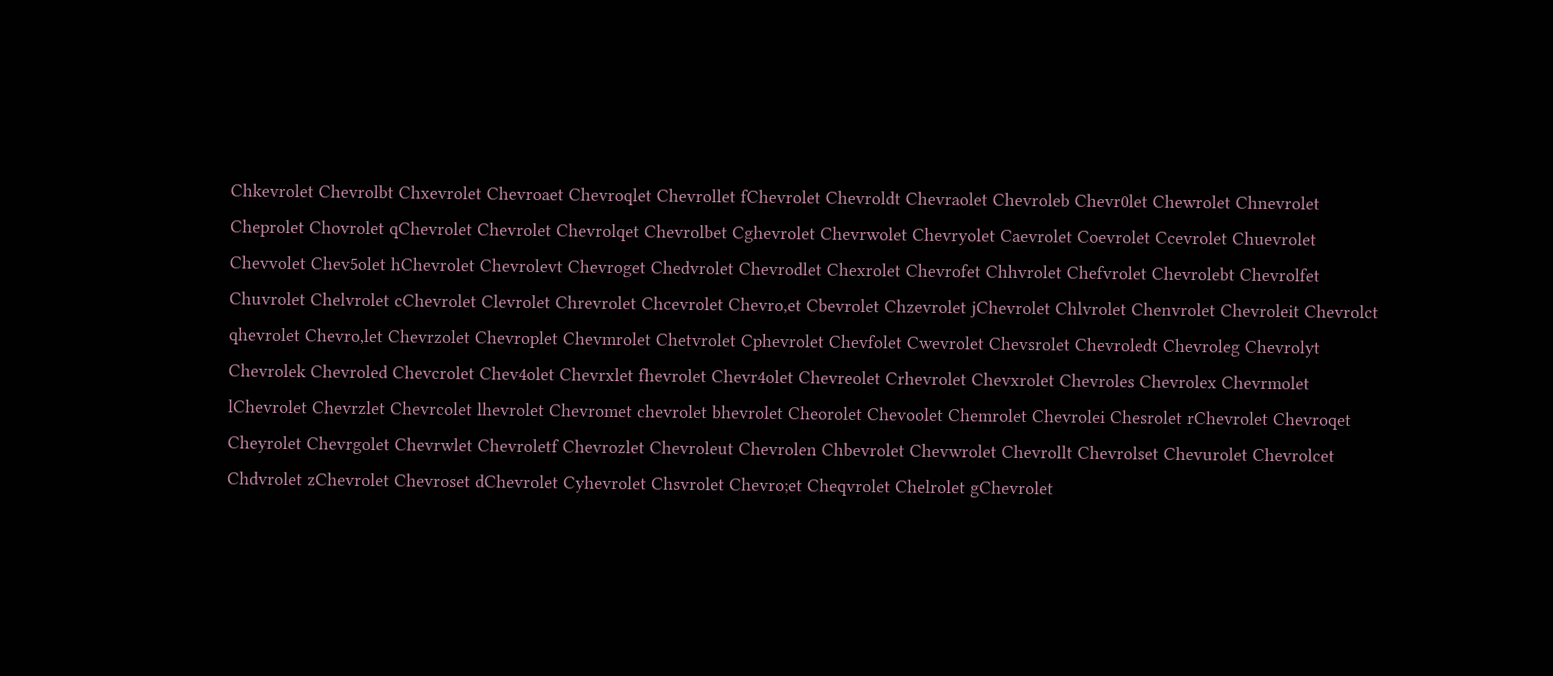Chkevrolet Chevrolbt Chxevrolet Chevroaet Chevroqlet Chevrollet fChevrolet Chevroldt Chevraolet Chevroleb Chevr0let Chewrolet Chnevrolet Cheprolet Chovrolet qChevrolet Chevrolet Chevrolqet Chevrolbet Cghevrolet Chevrwolet Chevryolet Caevrolet Coevrolet Ccevrolet Chuevrolet Chevvolet Chev5olet hChevrolet Chevrolevt Chevroget Chedvrolet Chevrodlet Chexrolet Chevrofet Chhvrolet Chefvrolet Chevrolebt Chevrolfet Chuvrolet Chelvrolet cChevrolet Clevrolet Chrevrolet Chcevrolet Chevro,et Cbevrolet Chzevrolet jChevrolet Chlvrolet Chenvrolet Chevroleit Chevrolct qhevrolet Chevro,let Chevrzolet Chevroplet Chevmrolet Chetvrolet Cphevrolet Chevfolet Cwevrolet Chevsrolet Chevroledt Chevroleg Chevrolyt Chevrolek Chevroled Chevcrolet Chev4olet Chevrxlet fhevrolet Chevr4olet Chevreolet Crhevrolet Chevxrolet Chevroles Chevrolex Chevrmolet lChevrolet Chevrzlet Chevrcolet lhevrolet Chevromet chevrolet bhevrolet Cheorolet Chevoolet Chemrolet Chevrolei Chesrolet rChevrolet Chevroqet Cheyrolet Chevrgolet Chevrwlet Chevroletf Chevrozlet Chevroleut Chevrolen Chbevrolet Chevwrolet Chevrollt Chevrolset Chevurolet Chevrolcet Chdvrolet zChevrolet Chevroset dChevrolet Cyhevrolet Chsvrolet Chevro;et Cheqvrolet Chelrolet gChevrolet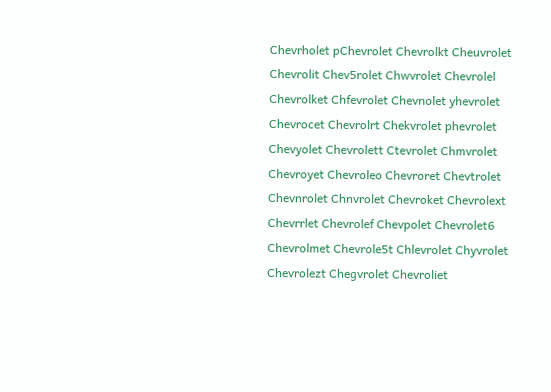Chevrholet pChevrolet Chevrolkt Cheuvrolet Chevrolit Chev5rolet Chwvrolet Chevrolel Chevrolket Chfevrolet Chevnolet yhevrolet Chevrocet Chevrolrt Chekvrolet phevrolet Chevyolet Chevrolett Ctevrolet Chmvrolet Chevroyet Chevroleo Chevroret Chevtrolet Chevnrolet Chnvrolet Chevroket Chevrolext Chevrrlet Chevrolef Chevpolet Chevrolet6 Chevrolmet Chevrole5t Chlevrolet Chyvrolet Chevrolezt Chegvrolet Chevroliet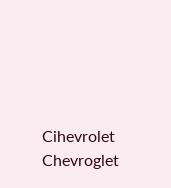Cihevrolet Chevroglet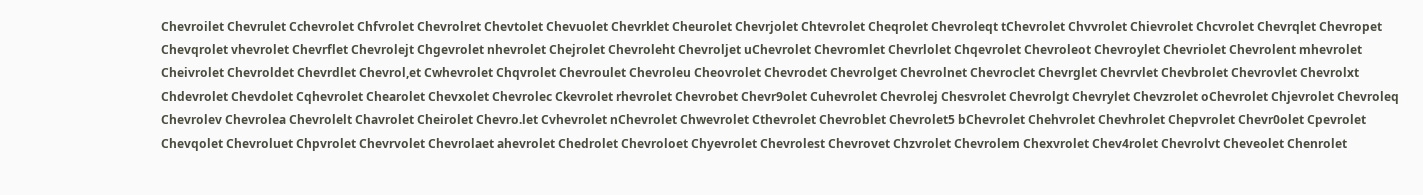Chevroilet Chevrulet Cchevrolet Chfvrolet Chevrolret Chevtolet Chevuolet Chevrklet Cheurolet Chevrjolet Chtevrolet Cheqrolet Chevroleqt tChevrolet Chvvrolet Chievrolet Chcvrolet Chevrqlet Chevropet Chevqrolet vhevrolet Chevrflet Chevrolejt Chgevrolet nhevrolet Chejrolet Chevroleht Chevroljet uChevrolet Chevromlet Chevrlolet Chqevrolet Chevroleot Chevroylet Chevriolet Chevrolent mhevrolet Cheivrolet Chevroldet Chevrdlet Chevrol,et Cwhevrolet Chqvrolet Chevroulet Chevroleu Cheovrolet Chevrodet Chevrolget Chevrolnet Chevroclet Chevrglet Chevrvlet Chevbrolet Chevrovlet Chevrolxt Chdevrolet Chevdolet Cqhevrolet Chearolet Chevxolet Chevrolec Ckevrolet rhevrolet Chevrobet Chevr9olet Cuhevrolet Chevrolej Chesvrolet Chevrolgt Chevrylet Chevzrolet oChevrolet Chjevrolet Chevroleq Chevrolev Chevrolea Chevrolelt Chavrolet Cheirolet Chevro.let Cvhevrolet nChevrolet Chwevrolet Cthevrolet Chevroblet Chevrolet5 bChevrolet Chehvrolet Chevhrolet Chepvrolet Chevr0olet Cpevrolet Chevqolet Chevroluet Chpvrolet Chevrvolet Chevrolaet ahevrolet Chedrolet Chevroloet Chyevrolet Chevrolest Chevrovet Chzvrolet Chevrolem Chexvrolet Chev4rolet Chevrolvt Cheveolet Chenrolet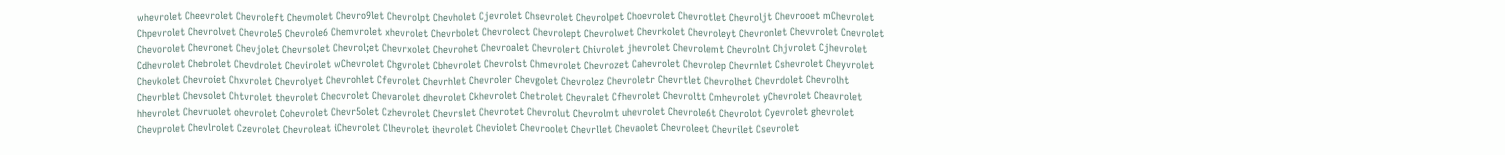whevrolet Cheevrolet Chevroleft Chevmolet Chevro9let Chevrolpt Chevholet Cjevrolet Chsevrolet Chevrolpet Choevrolet Chevrotlet Chevroljt Chevrooet mChevrolet Chpevrolet Chevrolvet Chevrole5 Chevrole6 Chemvrolet xhevrolet Chevrbolet Chevrolect Chevrolept Chevrolwet Chevrkolet Chevroleyt Chevronlet Chevvrolet Cnevrolet Chevorolet Chevronet Chevjolet Chevrsolet Chevrol;et Chevrxolet Chevrohet Chevroalet Chevrolert Chivrolet jhevrolet Chevrolemt Chevrolnt Chjvrolet Cjhevrolet Cdhevrolet Chebrolet Chevdrolet Chevirolet wChevrolet Chgvrolet Cbhevrolet Chevrolst Chmevrolet Chevrozet Cahevrolet Chevrolep Chevrnlet Cshevrolet Cheyvrolet Chevkolet Chevroiet Chxvrolet Chevrolyet Chevrohlet Cfevrolet Chevrhlet Chevroler Chevgolet Chevrolez Chevroletr Chevrtlet Chevrolhet Chevrdolet Chevrolht Chevrblet Chevsolet Chtvrolet thevrolet Checvrolet Chevarolet dhevrolet Ckhevrolet Chetrolet Chevralet Cfhevrolet Chevroltt Cmhevrolet yChevrolet Cheavrolet hhevrolet Chevruolet ohevrolet Cohevrolet Chevr5olet Czhevrolet Chevrslet Chevrotet Chevrolut Chevrolmt uhevrolet Chevrole6t Chevrolot Cyevrolet ghevrolet Chevprolet Chevlrolet Czevrolet Chevroleat iChevrolet Clhevrolet ihevrolet Cheviolet Chevroolet Chevrllet Chevaolet Chevroleet Chevrilet Csevrolet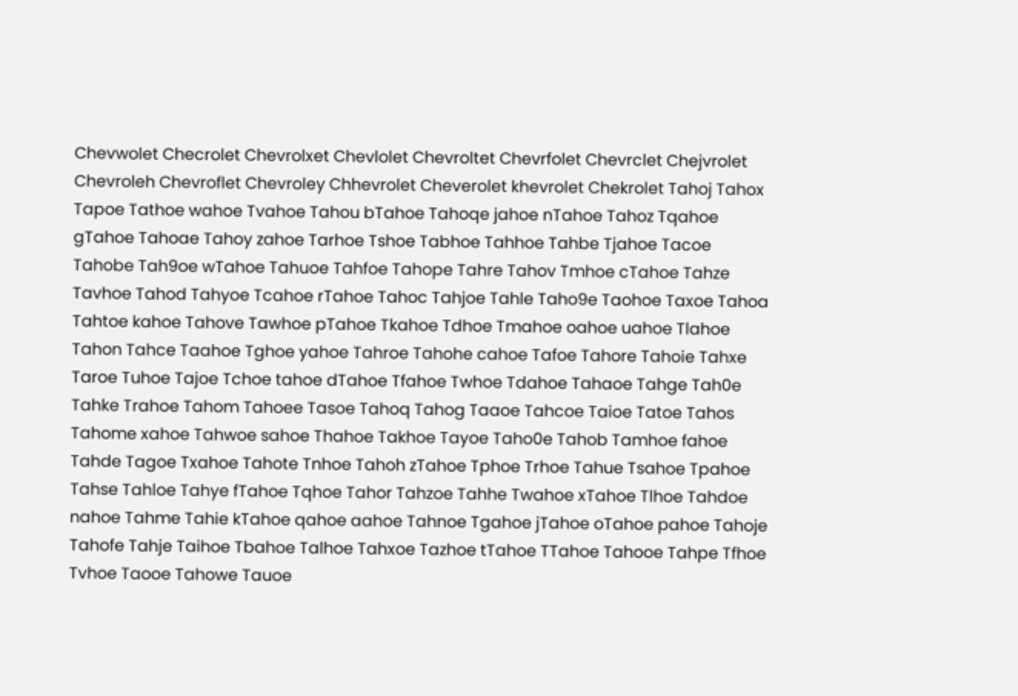Chevwolet Checrolet Chevrolxet Chevlolet Chevroltet Chevrfolet Chevrclet Chejvrolet Chevroleh Chevroflet Chevroley Chhevrolet Cheverolet khevrolet Chekrolet Tahoj Tahox Tapoe Tathoe wahoe Tvahoe Tahou bTahoe Tahoqe jahoe nTahoe Tahoz Tqahoe gTahoe Tahoae Tahoy zahoe Tarhoe Tshoe Tabhoe Tahhoe Tahbe Tjahoe Tacoe Tahobe Tah9oe wTahoe Tahuoe Tahfoe Tahope Tahre Tahov Tmhoe cTahoe Tahze Tavhoe Tahod Tahyoe Tcahoe rTahoe Tahoc Tahjoe Tahle Taho9e Taohoe Taxoe Tahoa Tahtoe kahoe Tahove Tawhoe pTahoe Tkahoe Tdhoe Tmahoe oahoe uahoe Tlahoe Tahon Tahce Taahoe Tghoe yahoe Tahroe Tahohe cahoe Tafoe Tahore Tahoie Tahxe Taroe Tuhoe Tajoe Tchoe tahoe dTahoe Tfahoe Twhoe Tdahoe Tahaoe Tahge Tah0e Tahke Trahoe Tahom Tahoee Tasoe Tahoq Tahog Taaoe Tahcoe Taioe Tatoe Tahos Tahome xahoe Tahwoe sahoe Thahoe Takhoe Tayoe Taho0e Tahob Tamhoe fahoe Tahde Tagoe Txahoe Tahote Tnhoe Tahoh zTahoe Tphoe Trhoe Tahue Tsahoe Tpahoe Tahse Tahloe Tahye fTahoe Tqhoe Tahor Tahzoe Tahhe Twahoe xTahoe Tlhoe Tahdoe nahoe Tahme Tahie kTahoe qahoe aahoe Tahnoe Tgahoe jTahoe oTahoe pahoe Tahoje Tahofe Tahje Taihoe Tbahoe Talhoe Tahxoe Tazhoe tTahoe TTahoe Tahooe Tahpe Tfhoe Tvhoe Taooe Tahowe Tauoe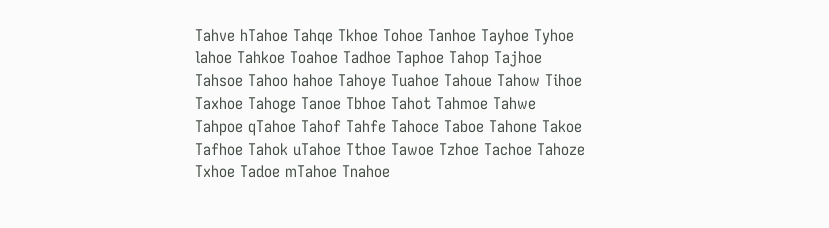Tahve hTahoe Tahqe Tkhoe Tohoe Tanhoe Tayhoe Tyhoe lahoe Tahkoe Toahoe Tadhoe Taphoe Tahop Tajhoe Tahsoe Tahoo hahoe Tahoye Tuahoe Tahoue Tahow Tihoe Taxhoe Tahoge Tanoe Tbhoe Tahot Tahmoe Tahwe Tahpoe qTahoe Tahof Tahfe Tahoce Taboe Tahone Takoe Tafhoe Tahok uTahoe Tthoe Tawoe Tzhoe Tachoe Tahoze Txhoe Tadoe mTahoe Tnahoe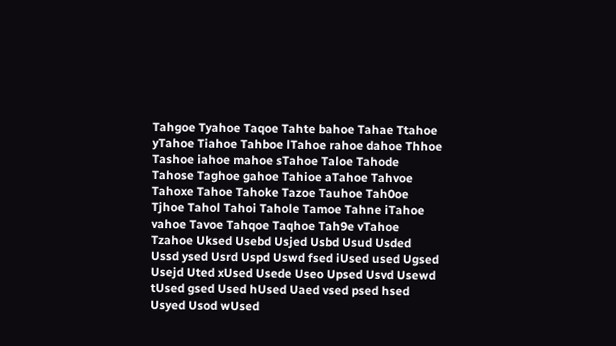Tahgoe Tyahoe Taqoe Tahte bahoe Tahae Ttahoe yTahoe Tiahoe Tahboe lTahoe rahoe dahoe Thhoe Tashoe iahoe mahoe sTahoe Taloe Tahode Tahose Taghoe gahoe Tahioe aTahoe Tahvoe Tahoxe Tahoe Tahoke Tazoe Tauhoe Tah0oe Tjhoe Tahol Tahoi Tahole Tamoe Tahne iTahoe vahoe Tavoe Tahqoe Taqhoe Tah9e vTahoe Tzahoe Uksed Usebd Usjed Usbd Usud Usded Ussd ysed Usrd Uspd Uswd fsed iUsed used Ugsed Usejd Uted xUsed Usede Useo Upsed Usvd Usewd tUsed gsed Used hUsed Uaed vsed psed hsed Usyed Usod wUsed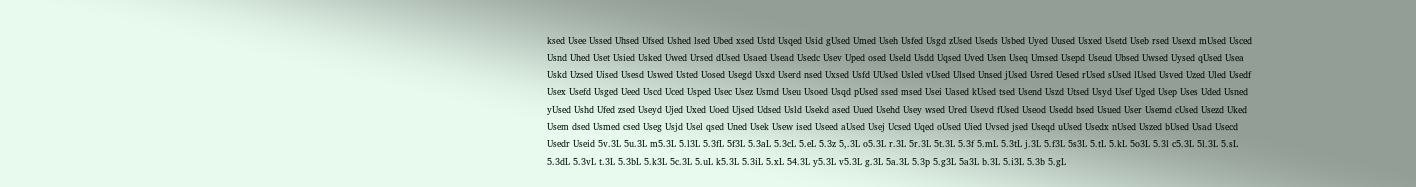ksed Usee Ussed Uhsed Ufsed Ushed lsed Ubed xsed Ustd Usqed Usid gUsed Umed Useh Usfed Usgd zUsed Useds Usbed Uyed Uused Usxed Usetd Useb rsed Usexd mUsed Usced Usnd Uhed Uset Usied Usked Uwed Ursed dUsed Usaed Usead Usedc Usev Uped osed Useld Usdd Uqsed Uved Usen Useq Umsed Usepd Useud Ubsed Uwsed Uysed qUsed Usea Uskd Uzsed Uised Usesd Uswed Usted Uosed Usegd Usxd Userd nsed Uxsed Usfd UUsed Usled vUsed Ulsed Unsed jUsed Usred Uesed rUsed sUsed lUsed Usved Uzed Uled Usedf Usex Usefd Usged Ueed Uscd Uced Usped Usec Usez Usmd Useu Usoed Usqd pUsed ssed msed Usei Uased kUsed tsed Usend Uszd Utsed Usyd Usef Uged Usep Uses Uded Usned yUsed Ushd Ufed zsed Useyd Ujed Uxed Uoed Ujsed Udsed Usld Usekd ased Uued Usehd Usey wsed Ured Usevd fUsed Useod Usedd bsed Usued User Usemd cUsed Usezd Uked Usem dsed Usmed csed Useg Usjd Usel qsed Uned Usek Usew ised Useed aUsed Usej Ucsed Uqed oUsed Uied Uvsed jsed Useqd uUsed Usedx nUsed Uszed bUsed Usad Usecd Usedr Useid 5v.3L 5u.3L m5.3L 5.l3L 5.3fL 5f3L 5.3aL 5.3cL 5.eL 5.3z 5,.3L o5.3L r.3L 5r.3L 5t.3L 5.3f 5.mL 5.3tL j.3L 5.f3L 5s3L 5.tL 5.kL 5o3L 5.3l c5.3L 5l.3L 5.sL 5.3dL 5.3vL t.3L 5.3bL 5.k3L 5c.3L 5.uL k5.3L 5.3iL 5.xL 54.3L y5.3L v5.3L g.3L 5a.3L 5.3p 5.g3L 5a3L b.3L 5.i3L 5.3b 5.gL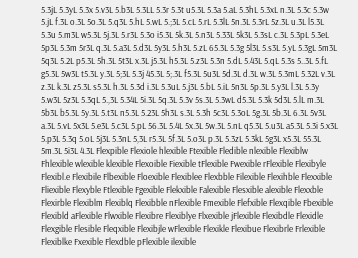5.3jL 5.3yL 5.3x 5.v3L 5.b3L 5.3LL 5.3r 5.3t u5.3L 5.3a 5.aL 5.3hL 5.3xL n.3L 5.3c 5.3w 5.jL f.3L o.3L 5o.3L 5.q3L 5.hL 5.wL 5.;3L 5.cL 5.rL 5.3lL 5n.3L 5.3rL 5z.3L u.3L l5.3L 5.3u 5.m3L w5.3L 5j.3L 5.r3L 5.3o i5.3L 5k.3L 5.n3L 5.33L 5k3L 5.3sL c.3L 5.3pL 5.3eL 5p3L 5.3m 5r3L q.3L 5.a3L 5.d3L 5y3L 5.h3L 5.zL 65.3L 5.3g 5l3L 5.s3L 5.yL 5.3gL 5m3L 5q3L 5.2L p5.3L 5h.3L 5t3L x.3L j5.3L h5.3L 5.z3L 5.3n 5.dL 5.43L 5.qL 5.3s 5..3L 5.fL g5.3L 5w3L t5.3L y.3L 5;3L 5.3j 45.3L 5;.3L f5.3L 5u3L 5d.3L d.3L w.3L 5.3mL 5.32L v.3L z.3L k.3L z5.3L s5.3L h.3L 5.3d i.3L 5.3uL 5.j3L 5.bL 5.iL 5n3L 5p.3L 5.y3L l.3L 5.3y 5.w3L 5z3L 5.3qL 5.,3L 5.34L 5i.3L 5q.3L 5.3v 5s.3L 5.3wL d5.3L 5.3k 5d3L 5.lL m.3L 5b3L b5.3L 5y.3L 5.t3L n5.3L 5.23L 5h3L s.3L 5.3h 5c3L 5.3oL 5g.3L 5b.3L 6.3L 5v3L a.3L 5.vL 5x3L 5.e3L 5.c3L 5.pL 56.3L 5.4L 5x.3L 5w.3L 5.nL q5.3L 5.u3L a5.3L 5.3i 5.x3L 5.p3L 5.3q 5.oL 5j3L 5.3nL 5,3L r5.3L 5f.3L 5.o3L p.3L 5.3zL 5.3kL 5g3L x5.3L 55.3L 5m.3L 5i3L 4.3L Flexpible Flexiole hlexible Ftexible Fledible nlexible Flexiblw Fhlexible wlexible klexible Flexoible Fiexible tFlexible Fwexible rFlexible Flexibyle Flexibl.e Flexibile Flbexible Floexible Flexiblee Flexbble Filexible Flexihble Flexxible Fliexible Flexyble Ftlexible Fgexible Flekxible Falexible Flesxible alexible Flexxble Flexirble Flexiblm Flexiblq Flexibble nFlexible Fmexible Flefxible Flexqible Fbexible Flexibld aFlexible Flwxible Flexibre Flexiblye Flxexible jFlexible Flexibdle Flexidle Flexgible Flesible Fleqxible Flexibjle wFlexible Flexikle Flexibue Flexibrle Frlexible Flexiblke Fxexible Flexdble pFlexible ilexible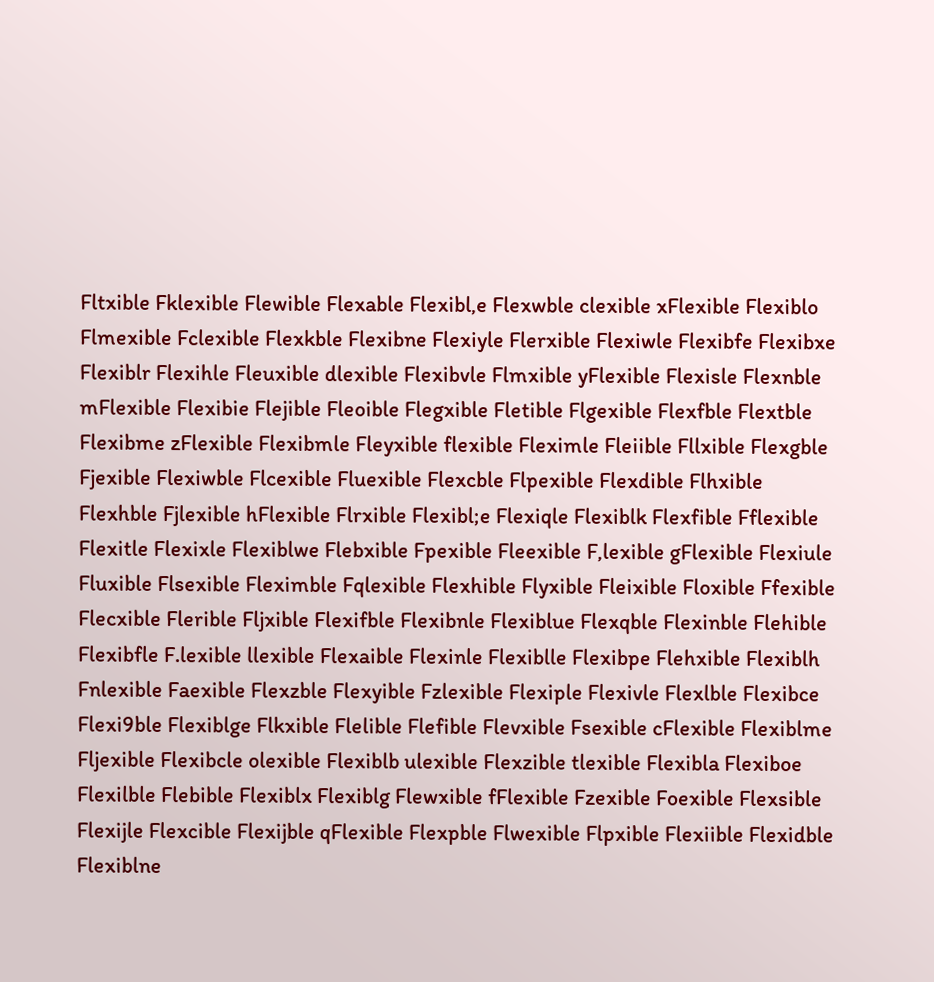Fltxible Fklexible Flewible Flexable Flexibl,e Flexwble clexible xFlexible Flexiblo Flmexible Fclexible Flexkble Flexibne Flexiyle Flerxible Flexiwle Flexibfe Flexibxe Flexiblr Flexihle Fleuxible dlexible Flexibvle Flmxible yFlexible Flexisle Flexnble mFlexible Flexibie Flejible Fleoible Flegxible Fletible Flgexible Flexfble Flextble Flexibme zFlexible Flexibmle Fleyxible flexible Fleximle Fleiible Fllxible Flexgble Fjexible Flexiwble Flcexible Fluexible Flexcble Flpexible Flexdible Flhxible Flexhble Fjlexible hFlexible Flrxible Flexibl;e Flexiqle Flexiblk Flexfible Fflexible Flexitle Flexixle Flexiblwe Flebxible Fpexible Fleexible F,lexible gFlexible Flexiule Fluxible Flsexible Fleximble Fqlexible Flexhible Flyxible Fleixible Floxible Ffexible Flecxible Flerible Fljxible Flexifble Flexibnle Flexiblue Flexqble Flexinble Flehible Flexibfle F.lexible llexible Flexaible Flexinle Flexiblle Flexibpe Flehxible Flexiblh Fnlexible Faexible Flexzble Flexyible Fzlexible Flexiple Flexivle Flexlble Flexibce Flexi9ble Flexiblge Flkxible Flelible Flefible Flevxible Fsexible cFlexible Flexiblme Fljexible Flexibcle olexible Flexiblb ulexible Flexzible tlexible Flexibla Flexiboe Flexilble Flebible Flexiblx Flexiblg Flewxible fFlexible Fzexible Foexible Flexsible Flexijle Flexcible Flexijble qFlexible Flexpble Flwexible Flpxible Flexiible Flexidble Flexiblne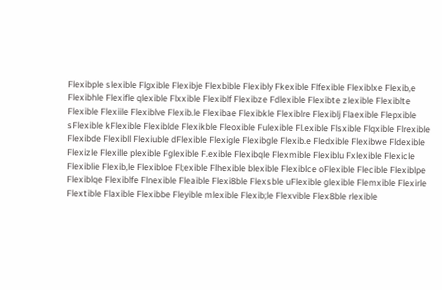Flexibple slexible Flgxible Flexibje Flexbible Flexibly Fkexible Flfexible Flexiblxe Flexib,e Flexibhle Flexifle qlexible Flxxible Flexiblf Flexibze Fdlexible Flexibte zlexible Flexiblte Flexible Flexiile Flexiblve Flexib.le Flexibae Flexibkle Flexiblre Flexiblj Flaexible Flepxible sFlexible kFlexible Flexiblde Flexikble Fleoxible Fulexible Fl.exible Flsxible Flqxible Flrexible Flexibde Flexibll Flexiuble dFlexible Flexigle Flexibgle Flexib.e Fledxible Flexibwe Fldexible Flexizle Flexille plexible Fglexible F.exible Flexibqle Flexmible Flexiblu Fxlexible Flexicle Flexiblie Flexib,le Flexibloe Fl;exible Flhexible blexible Flexiblce oFlexible Flecible Flexiblpe Flexiblqe Flexiblfe Flnexible Fleaible Flexi8ble Flexsble uFlexible glexible Flemxible Flexirle Flextible Flaxible Flexibbe Fleyible mlexible Flexib;le Flexvible Flex8ble rlexible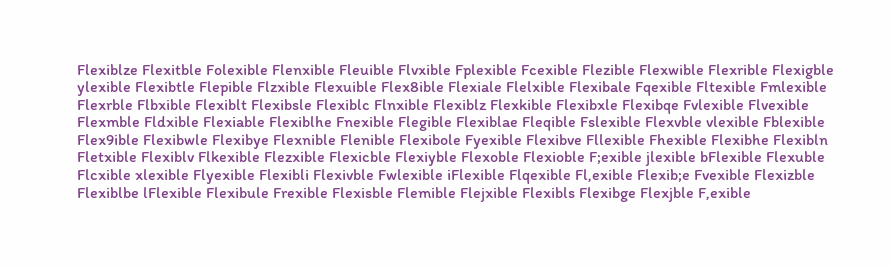Flexiblze Flexitble Folexible Flenxible Fleuible Flvxible Fplexible Fcexible Flezible Flexwible Flexrible Flexigble ylexible Flexibtle Flepible Flzxible Flexuible Flex8ible Flexiale Flelxible Flexibale Fqexible Fltexible Fmlexible Flexrble Flbxible Flexiblt Flexibsle Flexiblc Flnxible Flexiblz Flexkible Flexibxle Flexibqe Fvlexible Flvexible Flexmble Fldxible Flexiable Flexiblhe Fnexible Flegible Flexiblae Fleqible Fslexible Flexvble vlexible Fblexible Flex9ible Flexibwle Flexibye Flexnible Flenible Flexibole Fyexible Flexibve Fllexible Fhexible Flexibhe Flexibln Fletxible Flexiblv Flkexible Flezxible Flexicble Flexiyble Flexoble Flexioble F;exible jlexible bFlexible Flexuble Flcxible xlexible Flyexible Flexibli Flexivble Fwlexible iFlexible Flqexible Fl,exible Flexib;e Fvexible Flexizble Flexiblbe lFlexible Flexibule Frexible Flexisble Flemible Flejxible Flexibls Flexibge Flexjble F,exible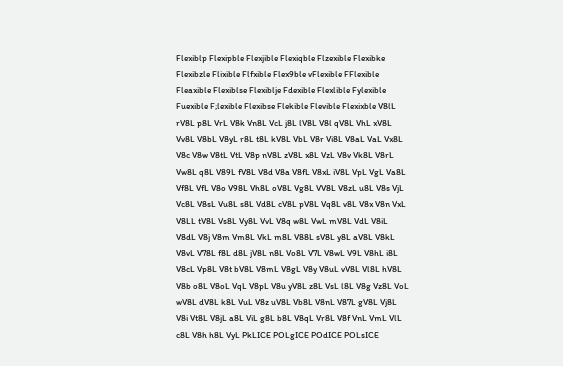Flexiblp Flexipble Flexjible Flexiqble Flzexible Flexibke Flexibzle Flixible Flfxible Flex9ble vFlexible FFlexible Fleaxible Flexiblse Flexiblje Fdexible Flexlible Fylexible Fuexible F;lexible Flexibse Flekible Flevible Flexixble V8lL rV8L p8L VrL V8k Vn8L VcL j8L lV8L V8l qV8L VhL xV8L Vv8L V8bL V8yL r8L t8L kV8L VbL V8r Vi8L V8aL VaL Vx8L V8c V8w V8tL VtL V8p nV8L zV8L x8L VzL V8v Vk8L V8rL Vw8L q8L V89L fV8L V8d V8a V8fL V8xL iV8L VpL VgL Va8L Vf8L VfL V8o V98L Vh8L oV8L Vg8L VV8L V8zL u8L V8s VjL Vc8L V8sL Vu8L s8L Vd8L cV8L pV8L Vq8L v8L V8x V8n VxL V8LL tV8L Vs8L Vy8L VvL V8q w8L VwL mV8L VdL V8iL V8dL V8j V8m Vm8L VkL m8L V88L sV8L y8L aV8L V8kL V8vL V78L f8L d8L jV8L n8L Vo8L V7L V8wL V9L V8hL i8L V8cL Vp8L V8t bV8L V8mL V8gL V8y V8uL vV8L Vl8L hV8L V8b o8L V8oL VqL V8pL V8u yV8L z8L VsL l8L V8g Vz8L VoL wV8L dV8L k8L VuL V8z uV8L Vb8L V8nL V87L gV8L Vj8L V8i Vt8L V8jL a8L ViL g8L b8L V8qL Vr8L V8f VnL VmL VlL c8L V8h h8L VyL PkLICE POLgICE POdICE POLsICE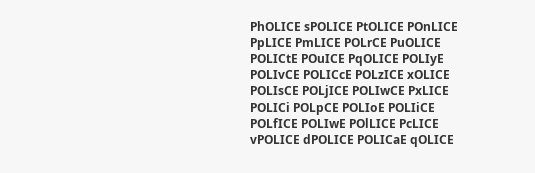PhOLICE sPOLICE PtOLICE POnLICE PpLICE PmLICE POLrCE PuOLICE POLICtE POuICE PqOLICE POLIyE POLIvCE POLICcE POLzICE xOLICE POLIsCE POLjICE POLIwCE PxLICE POLICi POLpCE POLIoE POLIiCE POLfICE POLIwE POlLICE PcLICE vPOLICE dPOLICE POLICaE qOLICE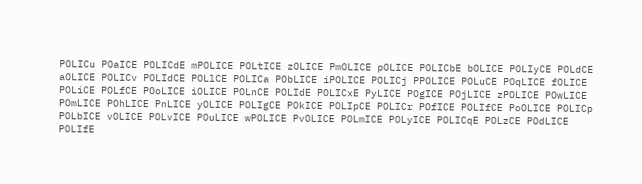POLICu POaICE POLICdE mPOLICE POLtICE zOLICE PmOLICE pOLICE POLICbE bOLICE POLIyCE POLdCE aOLICE POLICv POLIdCE POLlCE POLICa PObLICE iPOLICE POLICj PPOLICE POLuCE POqLICE fOLICE POLiCE POLfCE POoLICE iOLICE POLnCE POLIdE POLICxE PyLICE POgICE POjLICE zPOLICE POwLICE POmLICE POhLICE PnLICE yOLICE POLIgCE POkICE POLIpCE POLICr POfICE POLIfCE PoOLICE POLICp POLbICE vOLICE POLvICE POuLICE wPOLICE PvOLICE POLmICE POLyICE POLICqE POLzCE POdLICE POLIfE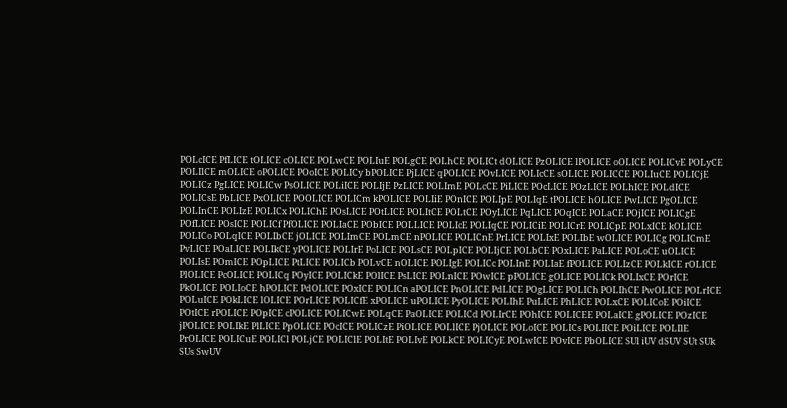POLcICE PfLICE tOLICE cOLICE POLwCE POLIuE POLgCE POLhCE POLICt dOLICE PzOLICE lPOLICE oOLICE POLICvE POLyCE POLIlCE mOLICE oPOLICE POoICE POLICy bPOLICE PjLICE qPOLICE POvLICE POLIcCE sOLICE POLICCE POLIuCE POLICjE POLICz PgLICE POLICw PsOLICE POLiICE POLIjE PzLICE POLImE POLcCE PiLICE POcLICE POzLICE POLhICE POLdICE POLICsE PbLICE PxOLICE POOLICE POLICm kPOLICE POLIiE POnICE POLIpE POLIqE tPOLICE hOLICE PwLICE PgOLICE POLInCE POLIzE POLICx POLIChE POsLICE POtLICE POLItCE POLtCE POyLICE PqLICE POqICE POLaCE POjICE POLICgE POfLICE POsICE POLICf PfOLICE POLIaCE PObICE POLLICE POLIcE POLIqCE POLICiE POLICrE POLICpE POLxICE kOLICE POLICo POLqICE POLIbCE jOLICE POLImCE POLmCE nPOLICE POLICnE PrLICE POLIxE POLIbE wOLICE POLICg POLICmE PvLICE POaLICE POLIkCE yPOLICE POLIrE PoLICE POLsCE POLpICE POLIjCE POLbCE POxLICE PaLICE POLoCE uOLICE POLIsE POmICE POpLICE PtLICE POLICb POLvCE nOLICE POLIgE POLICc POLInE POLIaE fPOLICE POLIzCE POLkICE rOLICE PlOLICE PcOLICE POLICq POyICE POLICkE POlICE PsLICE POLnICE POwICE pPOLICE gOLICE POLICk POLIxCE POrICE PkOLICE POLIoCE hPOLICE PdOLICE POxICE POLICn aPOLICE PnOLICE PdLICE POgLICE POLICh POLIhCE PwOLICE POLrICE POLuICE POkLICE lOLICE POrLICE POLICfE xPOLICE uPOLICE PyOLICE POLIhE PuLICE PhLICE POLxCE POLICoE POiICE POtICE rPOLICE POpICE cPOLICE POLICwE POLqCE PaOLICE POLICd POLIrCE POhICE POLICEE POLaICE gPOLICE POzICE jPOLICE POLIkE PlLICE PpOLICE POcICE POLICzE PiOLICE POLlICE PjOLICE POLoICE POLICs POLIICE POiLICE POLIlE PrOLICE POLICuE POLICl POLjCE POLIClE POLItE POLIvE POLkCE POLICyE POLwICE POvICE PbOLICE SUl iUV dSUV SUt SUk SUs SwUV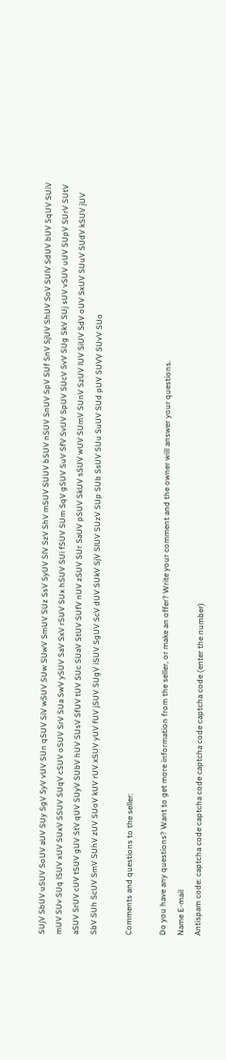SUjV SbUV uSUV SoUV aUV SUy SgV SyV vUV SUn qSUV SiV wSUV SUw SUwV SmUV SUz SsV SyUV SlV SzV ShV mSUV SUUV bSUV nSUV SnUV SpV SUf SnV SjUV ShUV SoV SUlV SdUV bUV SqUV SUiV mUV SUv SUq lSUV xUV SUxV SSUV SUqV cSUV oSUV SrV SUa SwV ySUV SaV SxV rSUV SUx hSUV SUi fSUV SUm SqV gSUV SuV SfV SvUV SpUV SUcV SvV SUg SkV SUj sUV vSUV uUV SUpV SUrV SUtV aSUV SrUV cUV tSUV gUV StV qUV SUyV SUbV hUV SUsV SfUV tUV SUc SUaV StUV SUfV nUV zSUV SUr SaUV pSUV SkUV sSUV wUV SUmV SUnV SzUV lUV SiUV SdV oUV SxUV SUuV SUdV kSUV jUV SbV SUh ScUV SmV SUhV zUV SUoV kUV rUV xSUV yUV fUV jSUV SUgV iSUV SgUV ScV dUV SUkV SjV SlUV SUzV SUp SUb SsUV SUu SuUV SUd pUV SUVV SUvV SUo

Comments and questions to the seller:

Do you have any questions? Want to get more information from the seller, or make an offer? Write your comment and the owner will answer your questions.
Name E-mail
Antispam code: captcha code captcha code captcha code captcha code (enter the number)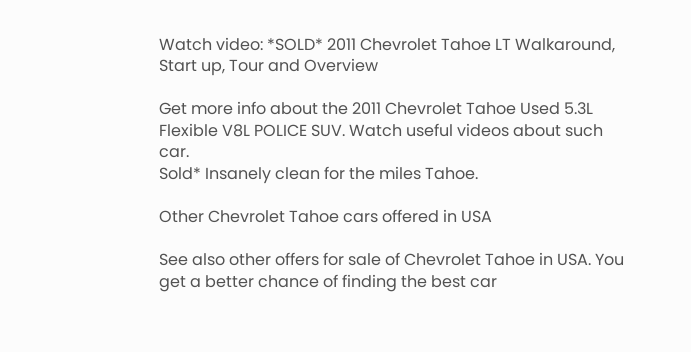Watch video: *SOLD* 2011 Chevrolet Tahoe LT Walkaround, Start up, Tour and Overview

Get more info about the 2011 Chevrolet Tahoe Used 5.3L Flexible V8L POLICE SUV. Watch useful videos about such car.
Sold* Insanely clean for the miles Tahoe.

Other Chevrolet Tahoe cars offered in USA

See also other offers for sale of Chevrolet Tahoe in USA. You get a better chance of finding the best car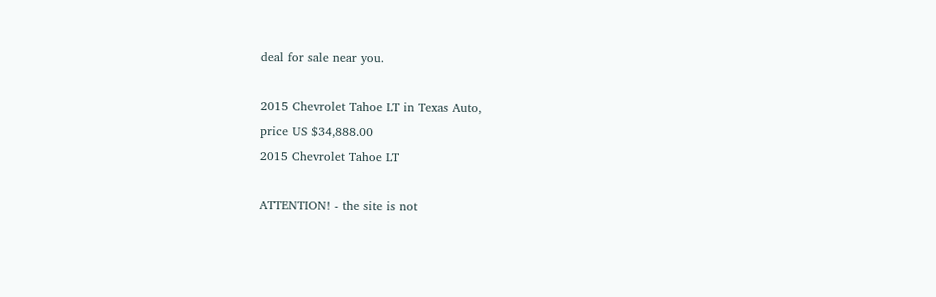deal for sale near you.

2015 Chevrolet Tahoe LT in Texas Auto,
price US $34,888.00
2015 Chevrolet Tahoe LT

ATTENTION! - the site is not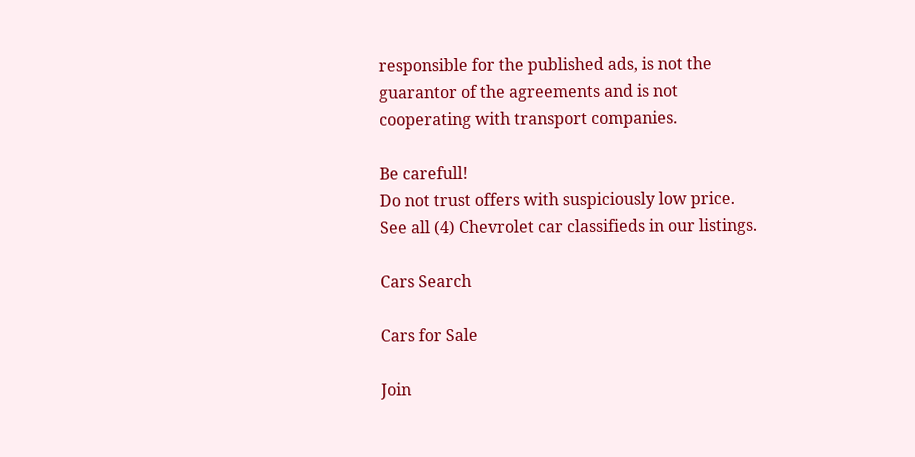responsible for the published ads, is not the guarantor of the agreements and is not cooperating with transport companies.

Be carefull!
Do not trust offers with suspiciously low price.
See all (4) Chevrolet car classifieds in our listings.

Cars Search

Cars for Sale

Join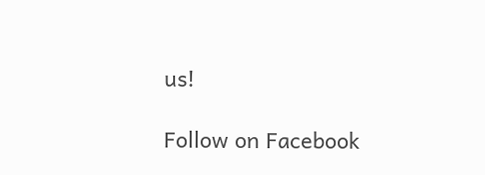us!

Follow on Facebook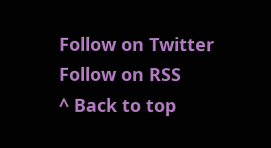Follow on Twitter Follow on RSS
^ Back to top